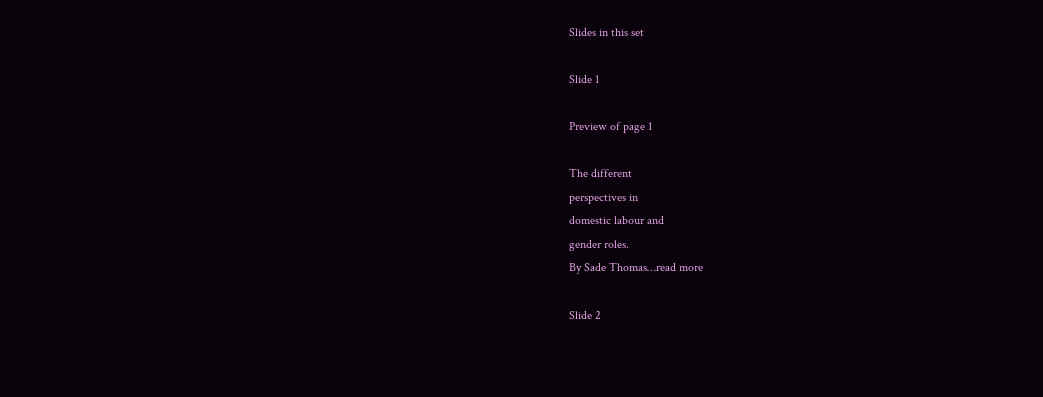Slides in this set

Slide 1

Preview of page 1

The different
perspectives in
domestic labour and
gender roles.
By Sade Thomas…read more

Slide 2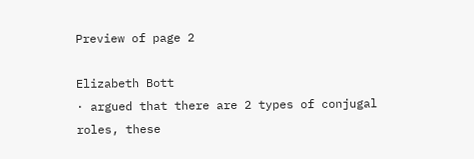Preview of page 2

Elizabeth Bott
· argued that there are 2 types of conjugal roles, these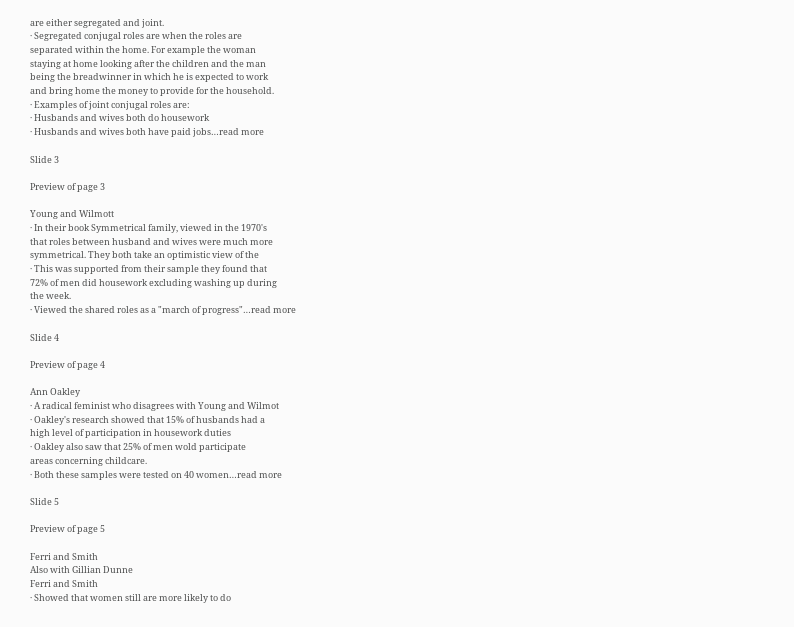are either segregated and joint.
· Segregated conjugal roles are when the roles are
separated within the home. For example the woman
staying at home looking after the children and the man
being the breadwinner in which he is expected to work
and bring home the money to provide for the household.
· Examples of joint conjugal roles are:
· Husbands and wives both do housework
· Husbands and wives both have paid jobs…read more

Slide 3

Preview of page 3

Young and Wilmott
· In their book Symmetrical family, viewed in the 1970's
that roles between husband and wives were much more
symmetrical. They both take an optimistic view of the
· This was supported from their sample they found that
72% of men did housework excluding washing up during
the week.
· Viewed the shared roles as a "march of progress"…read more

Slide 4

Preview of page 4

Ann Oakley
· A radical feminist who disagrees with Young and Wilmot
· Oakley's research showed that 15% of husbands had a
high level of participation in housework duties
· Oakley also saw that 25% of men wold participate
areas concerning childcare.
· Both these samples were tested on 40 women…read more

Slide 5

Preview of page 5

Ferri and Smith
Also with Gillian Dunne
Ferri and Smith
· Showed that women still are more likely to do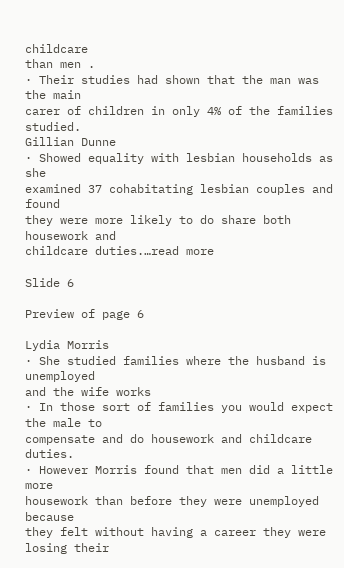childcare
than men .
· Their studies had shown that the man was the main
carer of children in only 4% of the families studied.
Gillian Dunne
· Showed equality with lesbian households as she
examined 37 cohabitating lesbian couples and found
they were more likely to do share both housework and
childcare duties.…read more

Slide 6

Preview of page 6

Lydia Morris
· She studied families where the husband is unemployed
and the wife works
· In those sort of families you would expect the male to
compensate and do housework and childcare duties.
· However Morris found that men did a little more
housework than before they were unemployed because
they felt without having a career they were losing their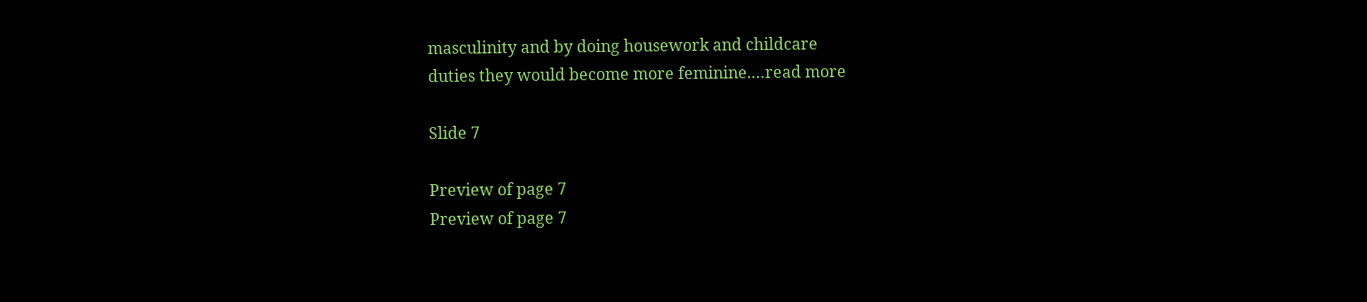masculinity and by doing housework and childcare
duties they would become more feminine.…read more

Slide 7

Preview of page 7
Preview of page 7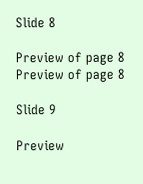Slide 8

Preview of page 8
Preview of page 8

Slide 9

Preview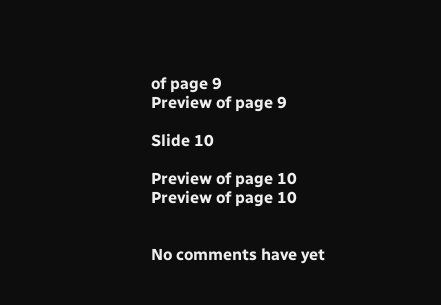of page 9
Preview of page 9

Slide 10

Preview of page 10
Preview of page 10


No comments have yet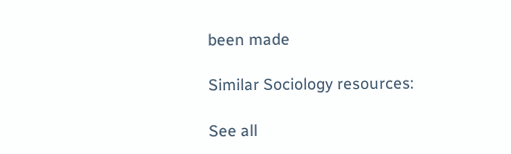been made

Similar Sociology resources:

See all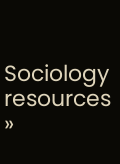Sociology resources »